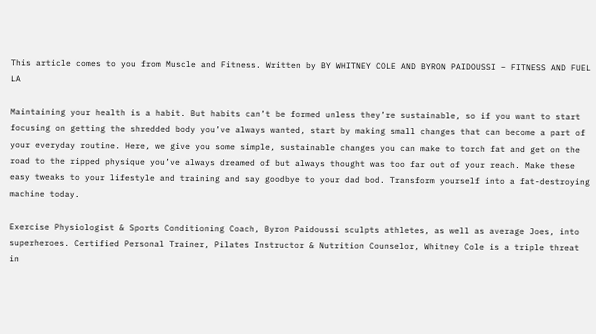This article comes to you from Muscle and Fitness. Written by BY WHITNEY COLE AND BYRON PAIDOUSSI – FITNESS AND FUEL LA

Maintaining your health is a habit. But habits can’t be formed unless they’re sustainable, so if you want to start focusing on getting the shredded body you’ve always wanted, start by making small changes that can become a part of your everyday routine. Here, we give you some simple, sustainable changes you can make to torch fat and get on the road to the ripped physique you’ve always dreamed of but always thought was too far out of your reach. Make these easy tweaks to your lifestyle and training and say goodbye to your dad bod. Transform yourself into a fat-destroying machine today.

Exercise Physiologist & Sports Conditioning Coach, Byron Paidoussi sculpts athletes, as well as average Joes, into superheroes. Certified Personal Trainer, Pilates Instructor & Nutrition Counselor, Whitney Cole is a triple threat in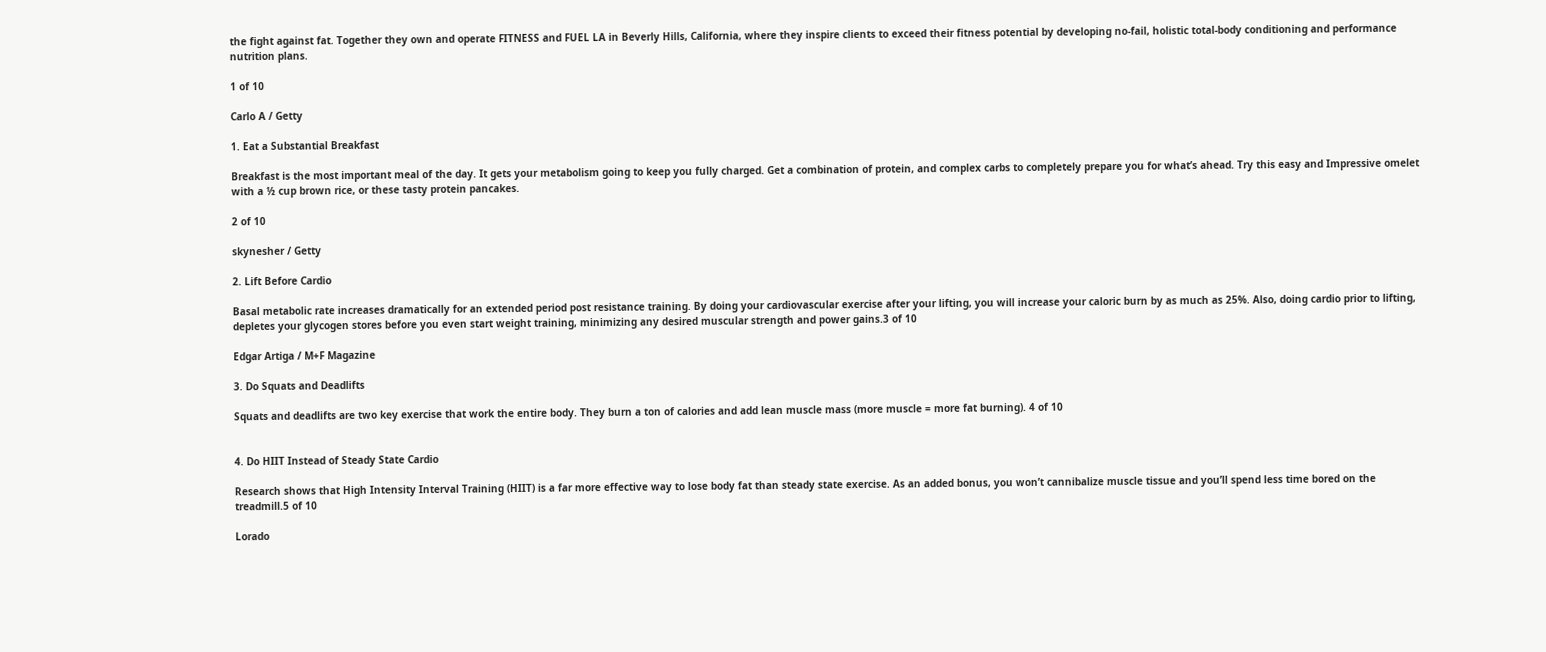the fight against fat. Together they own and operate FITNESS and FUEL LA in Beverly Hills, California, where they inspire clients to exceed their fitness potential by developing no-fail, holistic total-body conditioning and performance nutrition plans.

1 of 10

Carlo A / Getty

1. Eat a Substantial Breakfast

Breakfast is the most important meal of the day. It gets your metabolism going to keep you fully charged. Get a combination of protein, and complex carbs to completely prepare you for what’s ahead. Try this easy and Impressive omelet with a ½ cup brown rice, or these tasty protein pancakes.

2 of 10

skynesher / Getty

2. Lift Before Cardio

Basal metabolic rate increases dramatically for an extended period post resistance training. By doing your cardiovascular exercise after your lifting, you will increase your caloric burn by as much as 25%. Also, doing cardio prior to lifting, depletes your glycogen stores before you even start weight training, minimizing any desired muscular strength and power gains.3 of 10

Edgar Artiga / M+F Magazine

3. Do Squats and Deadlifts

Squats and deadlifts are two key exercise that work the entire body. They burn a ton of calories and add lean muscle mass (more muscle = more fat burning). 4 of 10


4. Do HIIT Instead of Steady State Cardio

Research shows that High Intensity Interval Training (HIIT) is a far more effective way to lose body fat than steady state exercise. As an added bonus, you won’t cannibalize muscle tissue and you’ll spend less time bored on the treadmill.5 of 10

Lorado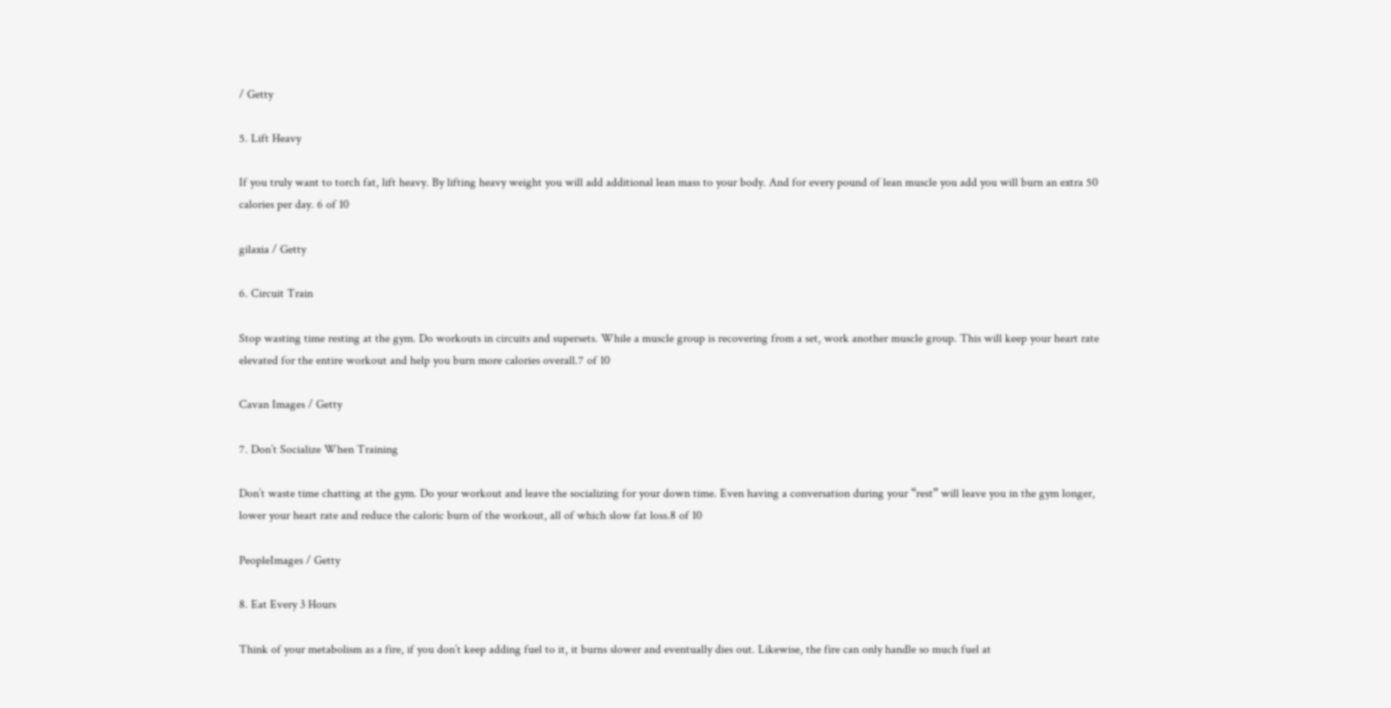/ Getty

5. Lift Heavy

If you truly want to torch fat, lift heavy. By lifting heavy weight you will add additional lean mass to your body. And for every pound of lean muscle you add you will burn an extra 50 calories per day. 6 of 10

gilaxia / Getty

6. Circuit Train

Stop wasting time resting at the gym. Do workouts in circuits and supersets. While a muscle group is recovering from a set, work another muscle group. This will keep your heart rate elevated for the entire workout and help you burn more calories overall.7 of 10

Cavan Images / Getty

7. Don’t Socialize When Training

Don’t waste time chatting at the gym. Do your workout and leave the socializing for your down time. Even having a conversation during your “rest” will leave you in the gym longer, lower your heart rate and reduce the caloric burn of the workout, all of which slow fat loss.8 of 10

PeopleImages / Getty

8. Eat Every 3 Hours

Think of your metabolism as a fire, if you don’t keep adding fuel to it, it burns slower and eventually dies out. Likewise, the fire can only handle so much fuel at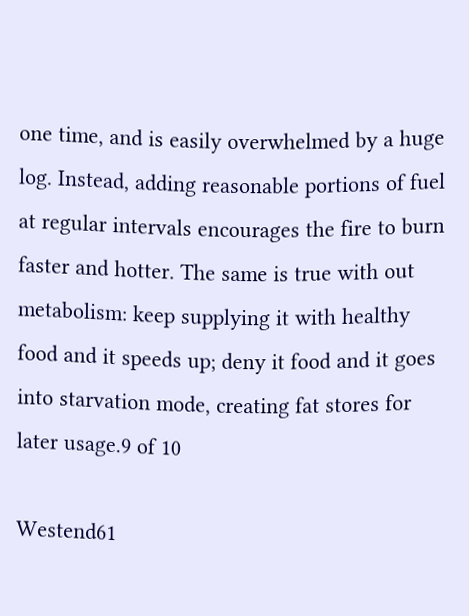one time, and is easily overwhelmed by a huge log. Instead, adding reasonable portions of fuel at regular intervals encourages the fire to burn faster and hotter. The same is true with out metabolism: keep supplying it with healthy food and it speeds up; deny it food and it goes into starvation mode, creating fat stores for later usage.9 of 10

Westend61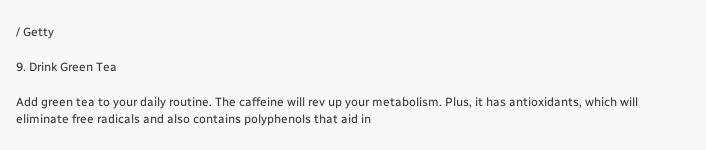/ Getty

9. Drink Green Tea

Add green tea to your daily routine. The caffeine will rev up your metabolism. Plus, it has antioxidants, which will eliminate free radicals and also contains polyphenols that aid in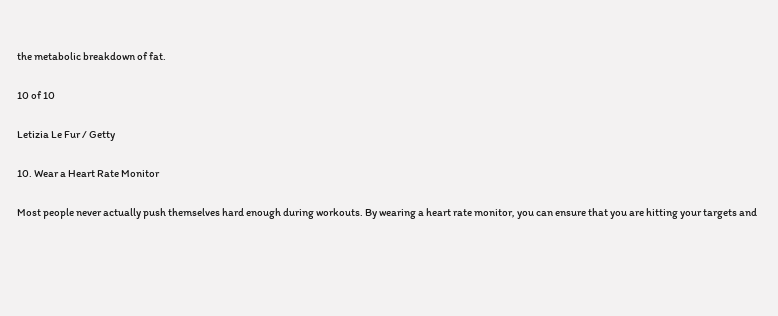the metabolic breakdown of fat.

10 of 10

Letizia Le Fur / Getty

10. Wear a Heart Rate Monitor

Most people never actually push themselves hard enough during workouts. By wearing a heart rate monitor, you can ensure that you are hitting your targets and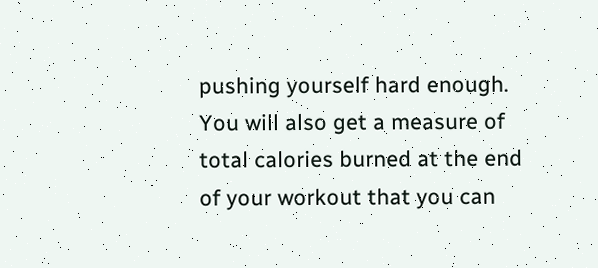pushing yourself hard enough. You will also get a measure of total calories burned at the end of your workout that you can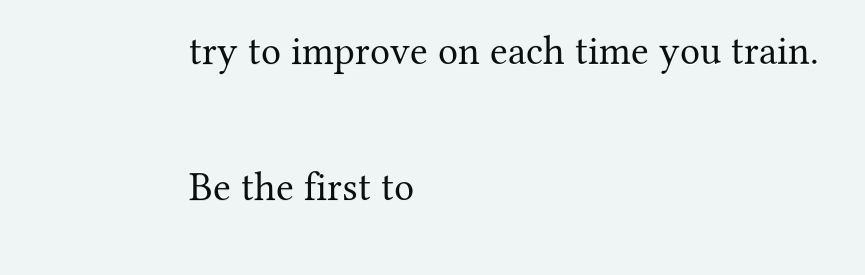try to improve on each time you train.

Be the first to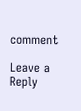comment

Leave a Reply